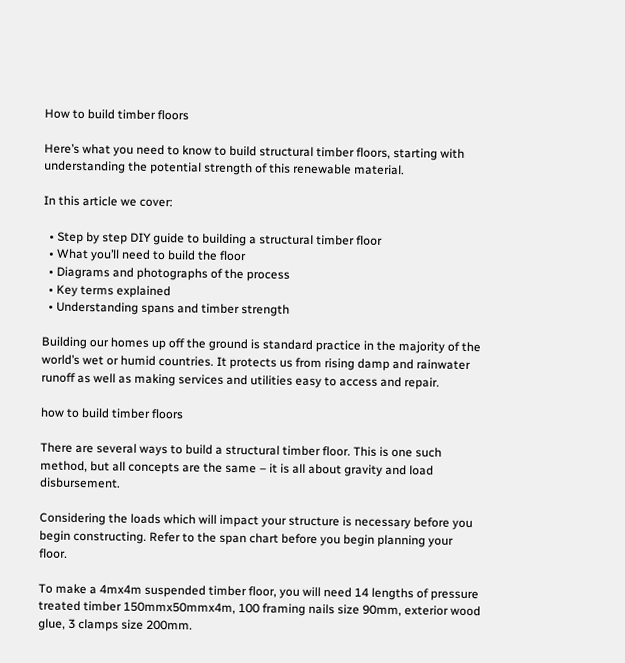How to build timber floors

Here’s what you need to know to build structural timber floors, starting with understanding the potential strength of this renewable material.

In this article we cover:

  • Step by step DIY guide to building a structural timber floor
  • What you’ll need to build the floor
  • Diagrams and photographs of the process
  • Key terms explained
  • Understanding spans and timber strength

Building our homes up off the ground is standard practice in the majority of the world’s wet or humid countries. It protects us from rising damp and rainwater runoff as well as making services and utilities easy to access and repair.

how to build timber floors

There are several ways to build a structural timber floor. This is one such method, but all concepts are the same – it is all about gravity and load disbursement.

Considering the loads which will impact your structure is necessary before you begin constructing. Refer to the span chart before you begin planning your floor.

To make a 4mx4m suspended timber floor, you will need 14 lengths of pressure treated timber 150mmx50mmx4m, 100 framing nails size 90mm, exterior wood glue, 3 clamps size 200mm.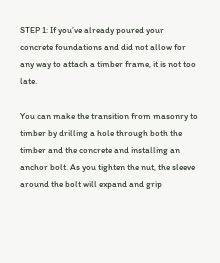STEP 1: If you’ve already poured your concrete foundations and did not allow for any way to attach a timber frame, it is not too late.

You can make the transition from masonry to timber by drilling a hole through both the timber and the concrete and installing an anchor bolt. As you tighten the nut, the sleeve around the bolt will expand and grip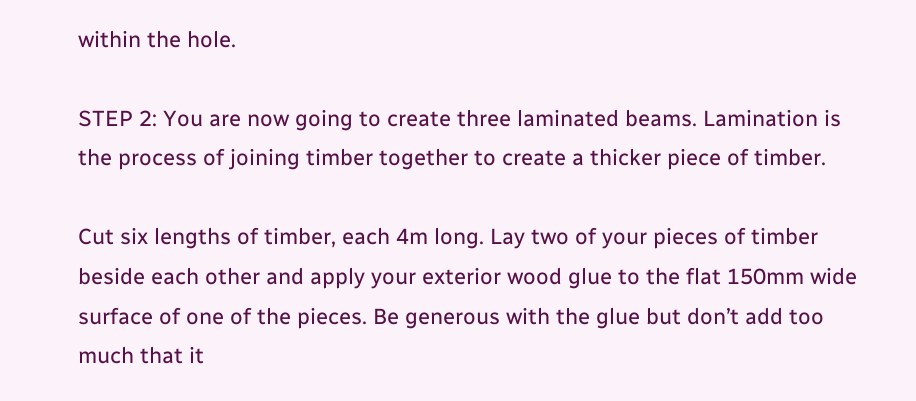within the hole.

STEP 2: You are now going to create three laminated beams. Lamination is the process of joining timber together to create a thicker piece of timber.

Cut six lengths of timber, each 4m long. Lay two of your pieces of timber beside each other and apply your exterior wood glue to the flat 150mm wide surface of one of the pieces. Be generous with the glue but don’t add too much that it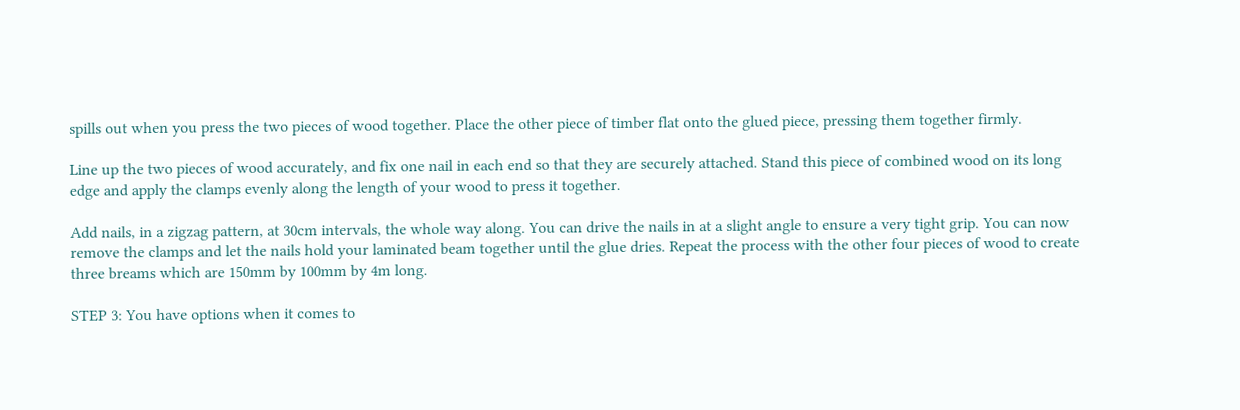spills out when you press the two pieces of wood together. Place the other piece of timber flat onto the glued piece, pressing them together firmly.

Line up the two pieces of wood accurately, and fix one nail in each end so that they are securely attached. Stand this piece of combined wood on its long edge and apply the clamps evenly along the length of your wood to press it together.

Add nails, in a zigzag pattern, at 30cm intervals, the whole way along. You can drive the nails in at a slight angle to ensure a very tight grip. You can now remove the clamps and let the nails hold your laminated beam together until the glue dries. Repeat the process with the other four pieces of wood to create three breams which are 150mm by 100mm by 4m long.

STEP 3: You have options when it comes to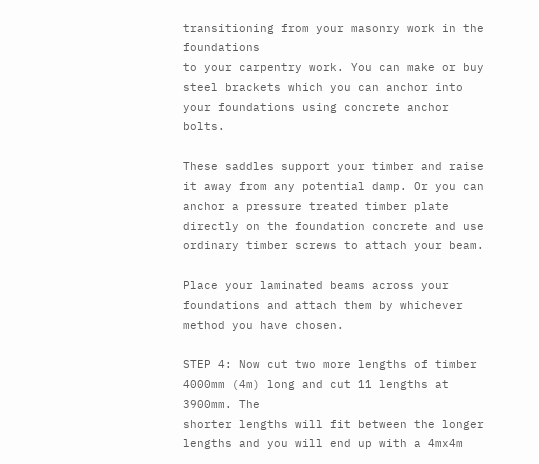transitioning from your masonry work in the foundations
to your carpentry work. You can make or buy steel brackets which you can anchor into your foundations using concrete anchor bolts.

These saddles support your timber and raise it away from any potential damp. Or you can anchor a pressure treated timber plate directly on the foundation concrete and use ordinary timber screws to attach your beam.

Place your laminated beams across your foundations and attach them by whichever method you have chosen.

STEP 4: Now cut two more lengths of timber 4000mm (4m) long and cut 11 lengths at 3900mm. The
shorter lengths will fit between the longer lengths and you will end up with a 4mx4m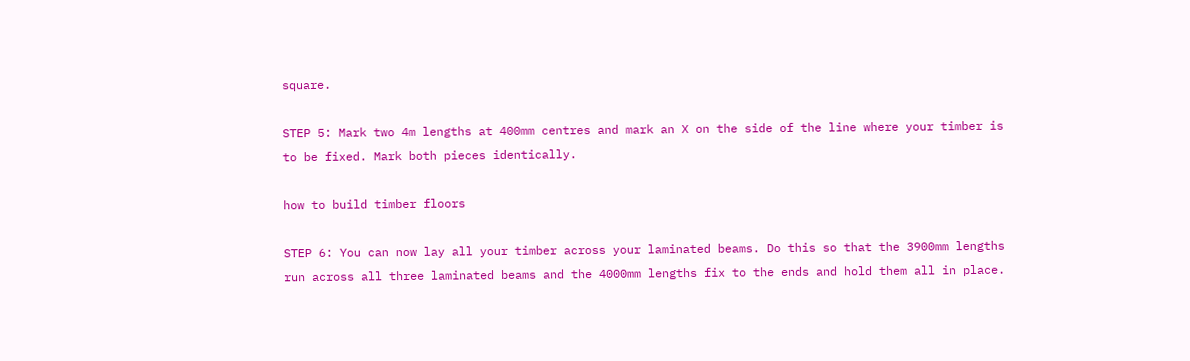square.

STEP 5: Mark two 4m lengths at 400mm centres and mark an X on the side of the line where your timber is to be fixed. Mark both pieces identically.

how to build timber floors

STEP 6: You can now lay all your timber across your laminated beams. Do this so that the 3900mm lengths run across all three laminated beams and the 4000mm lengths fix to the ends and hold them all in place.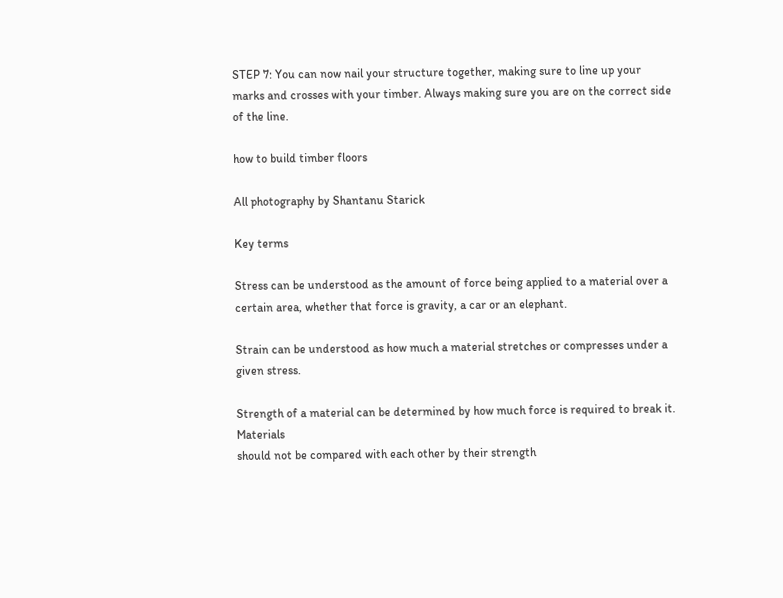STEP 7: You can now nail your structure together, making sure to line up your marks and crosses with your timber. Always making sure you are on the correct side of the line.

how to build timber floors

All photography by Shantanu Starick

Key terms

Stress can be understood as the amount of force being applied to a material over a certain area, whether that force is gravity, a car or an elephant.

Strain can be understood as how much a material stretches or compresses under a given stress.

Strength of a material can be determined by how much force is required to break it. Materials
should not be compared with each other by their strength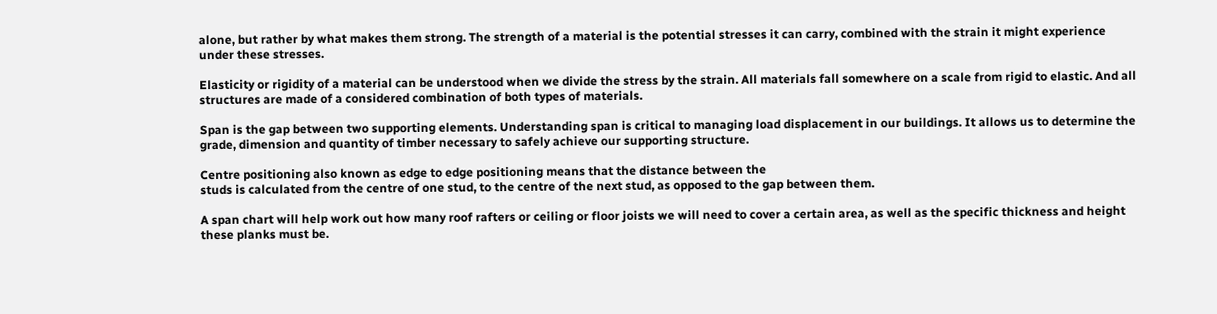alone, but rather by what makes them strong. The strength of a material is the potential stresses it can carry, combined with the strain it might experience under these stresses.

Elasticity or rigidity of a material can be understood when we divide the stress by the strain. All materials fall somewhere on a scale from rigid to elastic. And all structures are made of a considered combination of both types of materials.

Span is the gap between two supporting elements. Understanding span is critical to managing load displacement in our buildings. It allows us to determine the grade, dimension and quantity of timber necessary to safely achieve our supporting structure.

Centre positioning also known as edge to edge positioning means that the distance between the
studs is calculated from the centre of one stud, to the centre of the next stud, as opposed to the gap between them.

A span chart will help work out how many roof rafters or ceiling or floor joists we will need to cover a certain area, as well as the specific thickness and height these planks must be.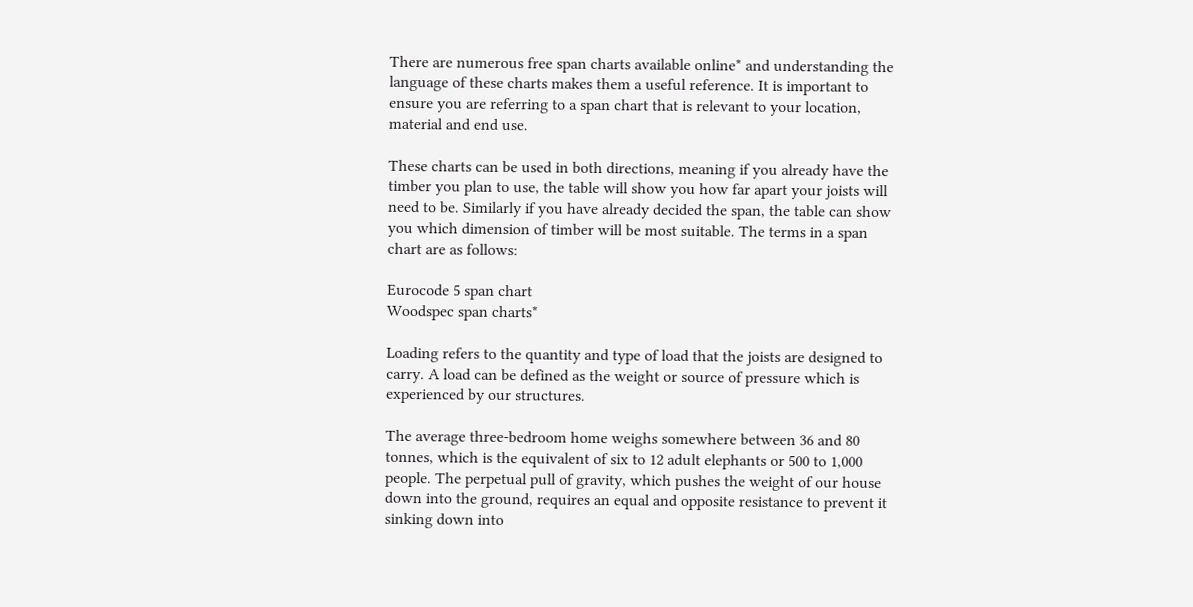There are numerous free span charts available online* and understanding the language of these charts makes them a useful reference. It is important to ensure you are referring to a span chart that is relevant to your location, material and end use.

These charts can be used in both directions, meaning if you already have the timber you plan to use, the table will show you how far apart your joists will need to be. Similarly if you have already decided the span, the table can show you which dimension of timber will be most suitable. The terms in a span
chart are as follows:

Eurocode 5 span chart
Woodspec span charts*

Loading refers to the quantity and type of load that the joists are designed to carry. A load can be defined as the weight or source of pressure which is experienced by our structures.

The average three-bedroom home weighs somewhere between 36 and 80 tonnes, which is the equivalent of six to 12 adult elephants or 500 to 1,000 people. The perpetual pull of gravity, which pushes the weight of our house down into the ground, requires an equal and opposite resistance to prevent it sinking down into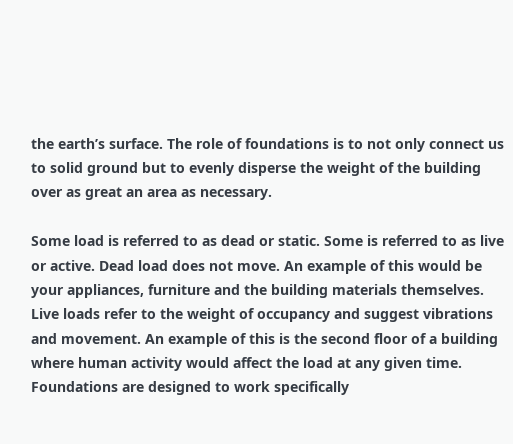the earth’s surface. The role of foundations is to not only connect us to solid ground but to evenly disperse the weight of the building over as great an area as necessary.

Some load is referred to as dead or static. Some is referred to as live or active. Dead load does not move. An example of this would be your appliances, furniture and the building materials themselves.
Live loads refer to the weight of occupancy and suggest vibrations and movement. An example of this is the second floor of a building where human activity would affect the load at any given time. Foundations are designed to work specifically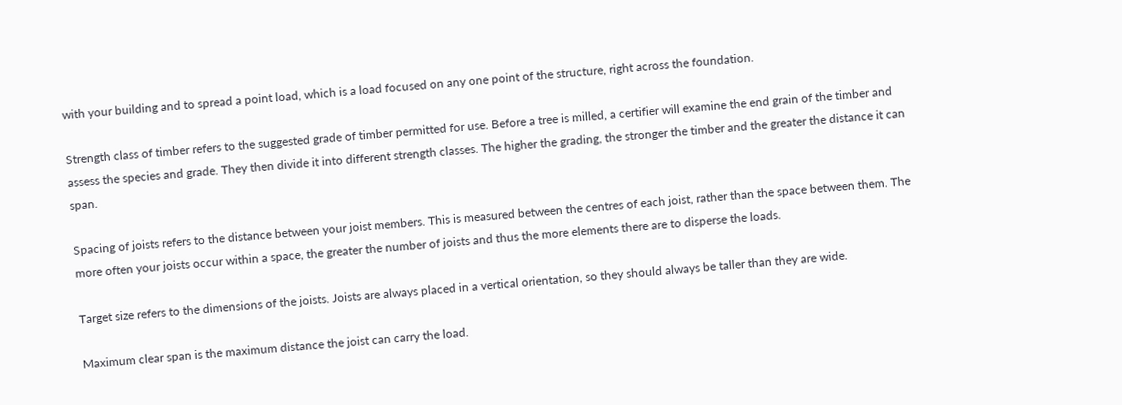with your building and to spread a point load, which is a load focused on any one point of the structure, right across the foundation.

Strength class of timber refers to the suggested grade of timber permitted for use. Before a tree is milled, a certifier will examine the end grain of the timber and assess the species and grade. They then divide it into different strength classes. The higher the grading, the stronger the timber and the greater the distance it can span.

Spacing of joists refers to the distance between your joist members. This is measured between the centres of each joist, rather than the space between them. The more often your joists occur within a space, the greater the number of joists and thus the more elements there are to disperse the loads.

Target size refers to the dimensions of the joists. Joists are always placed in a vertical orientation, so they should always be taller than they are wide.

Maximum clear span is the maximum distance the joist can carry the load.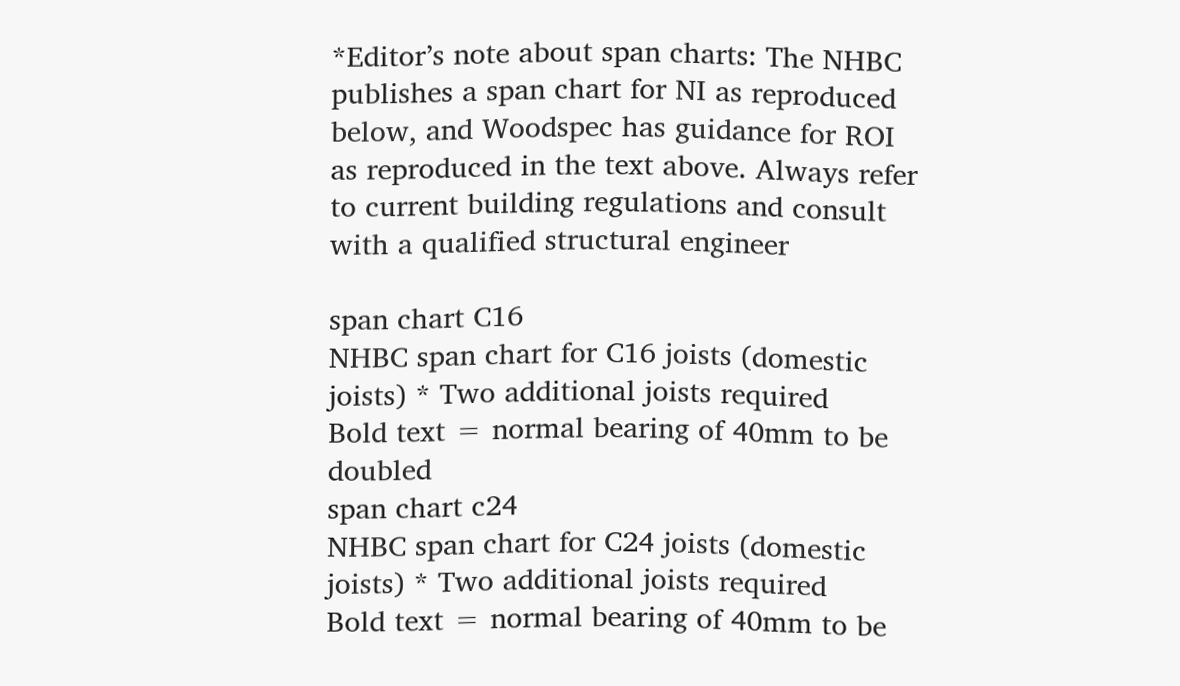*Editor’s note about span charts: The NHBC publishes a span chart for NI as reproduced below, and Woodspec has guidance for ROI as reproduced in the text above. Always refer to current building regulations and consult with a qualified structural engineer

span chart C16
NHBC span chart for C16 joists (domestic joists) * Two additional joists required
Bold text = normal bearing of 40mm to be doubled
span chart c24
NHBC span chart for C24 joists (domestic joists) * Two additional joists required
Bold text = normal bearing of 40mm to be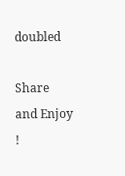doubled

Share and Enjoy !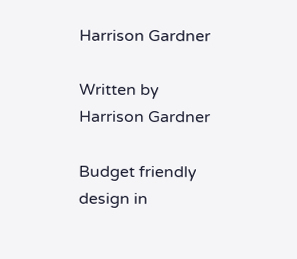Harrison Gardner

Written by Harrison Gardner

Budget friendly design in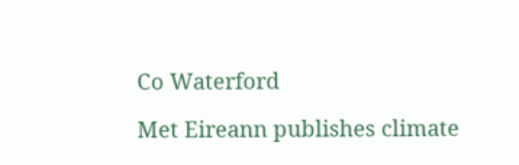Co Waterford

Met Eireann publishes climate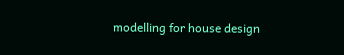modelling for house design